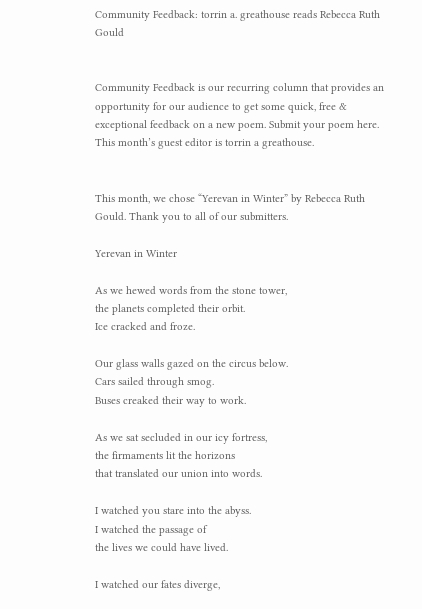Community Feedback: torrin a. greathouse reads Rebecca Ruth Gould


Community Feedback is our recurring column that provides an opportunity for our audience to get some quick, free & exceptional feedback on a new poem. Submit your poem here. This month’s guest editor is torrin a greathouse.


This month, we chose “Yerevan in Winter” by Rebecca Ruth Gould. Thank you to all of our submitters.

Yerevan in Winter

As we hewed words from the stone tower,
the planets completed their orbit.
Ice cracked and froze.

Our glass walls gazed on the circus below.
Cars sailed through smog.
Buses creaked their way to work.

As we sat secluded in our icy fortress,
the firmaments lit the horizons
that translated our union into words.

I watched you stare into the abyss.
I watched the passage of
the lives we could have lived.

I watched our fates diverge,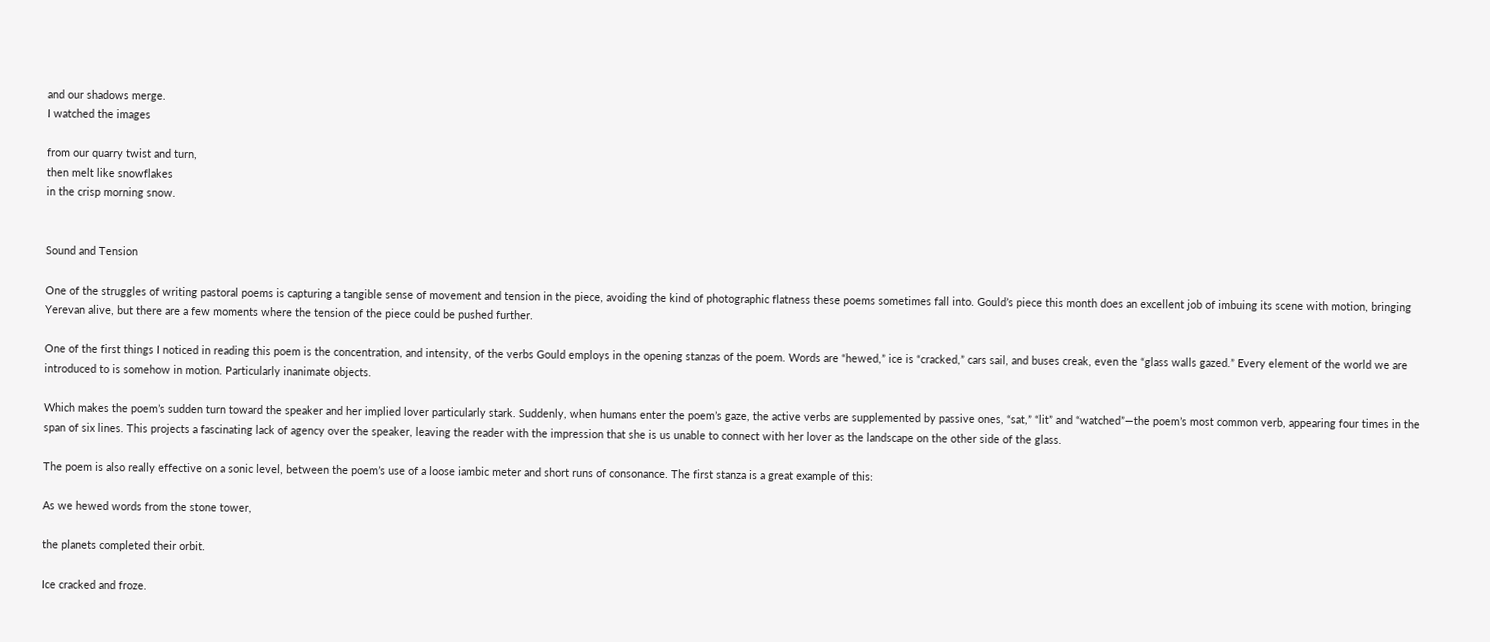and our shadows merge.
I watched the images

from our quarry twist and turn,
then melt like snowflakes
in the crisp morning snow.


Sound and Tension

One of the struggles of writing pastoral poems is capturing a tangible sense of movement and tension in the piece, avoiding the kind of photographic flatness these poems sometimes fall into. Gould’s piece this month does an excellent job of imbuing its scene with motion, bringing Yerevan alive, but there are a few moments where the tension of the piece could be pushed further.

One of the first things I noticed in reading this poem is the concentration, and intensity, of the verbs Gould employs in the opening stanzas of the poem. Words are “hewed,” ice is “cracked,” cars sail, and buses creak, even the “glass walls gazed.” Every element of the world we are introduced to is somehow in motion. Particularly inanimate objects.

Which makes the poem’s sudden turn toward the speaker and her implied lover particularly stark. Suddenly, when humans enter the poem’s gaze, the active verbs are supplemented by passive ones, “sat,” “lit” and “watched”—the poem’s most common verb, appearing four times in the span of six lines. This projects a fascinating lack of agency over the speaker, leaving the reader with the impression that she is us unable to connect with her lover as the landscape on the other side of the glass.

The poem is also really effective on a sonic level, between the poem’s use of a loose iambic meter and short runs of consonance. The first stanza is a great example of this:

As we hewed words from the stone tower,

the planets completed their orbit.

Ice cracked and froze.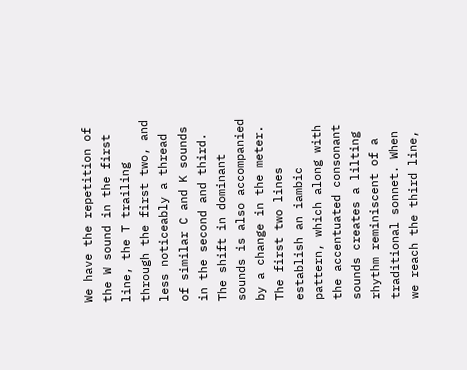We have the repetition of the W sound in the first line, the T trailing through the first two, and less noticeably a thread of similar C and K sounds in the second and third. The shift in dominant sounds is also accompanied by a change in the meter. The first two lines establish an iambic pattern, which along with the accentuated consonant sounds creates a lilting rhythm reminiscent of a traditional sonnet. When we reach the third line,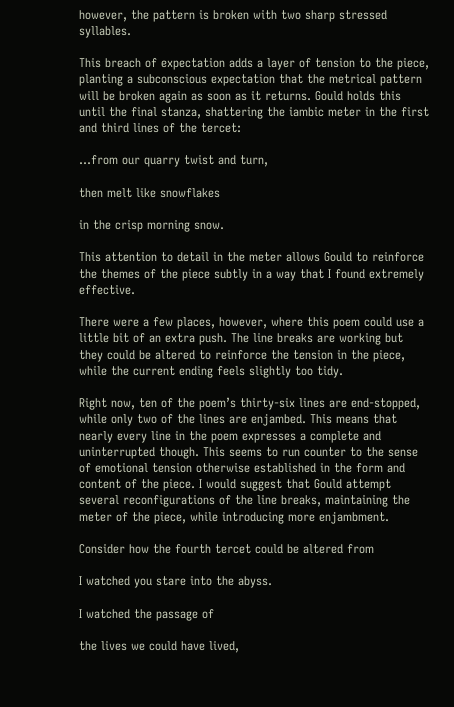however, the pattern is broken with two sharp stressed syllables.

This breach of expectation adds a layer of tension to the piece, planting a subconscious expectation that the metrical pattern will be broken again as soon as it returns. Gould holds this until the final stanza, shattering the iambic meter in the first and third lines of the tercet:

…from our quarry twist and turn,

then melt like snowflakes

in the crisp morning snow.

This attention to detail in the meter allows Gould to reinforce the themes of the piece subtly in a way that I found extremely effective.

There were a few places, however, where this poem could use a little bit of an extra push. The line breaks are working but they could be altered to reinforce the tension in the piece, while the current ending feels slightly too tidy.

Right now, ten of the poem’s thirty-six lines are end-stopped, while only two of the lines are enjambed. This means that nearly every line in the poem expresses a complete and uninterrupted though. This seems to run counter to the sense of emotional tension otherwise established in the form and content of the piece. I would suggest that Gould attempt several reconfigurations of the line breaks, maintaining the meter of the piece, while introducing more enjambment.

Consider how the fourth tercet could be altered from

I watched you stare into the abyss.

I watched the passage of

the lives we could have lived,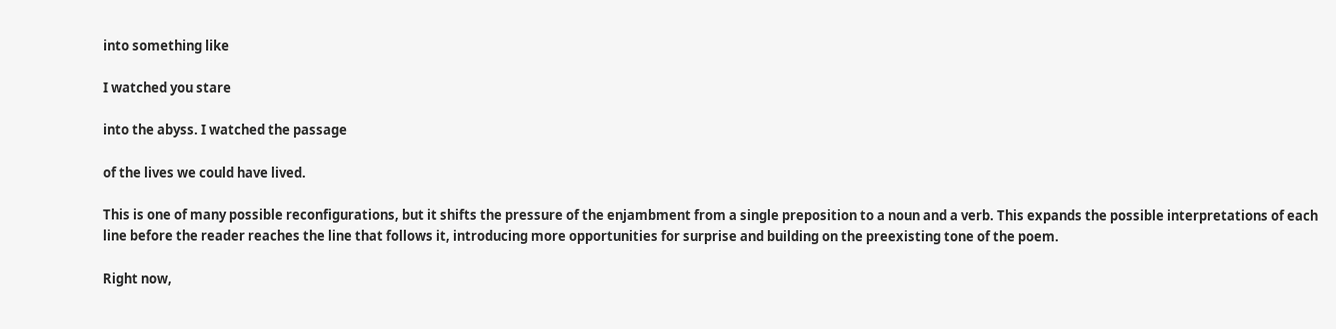into something like

I watched you stare

into the abyss. I watched the passage

of the lives we could have lived.

This is one of many possible reconfigurations, but it shifts the pressure of the enjambment from a single preposition to a noun and a verb. This expands the possible interpretations of each line before the reader reaches the line that follows it, introducing more opportunities for surprise and building on the preexisting tone of the poem.

Right now,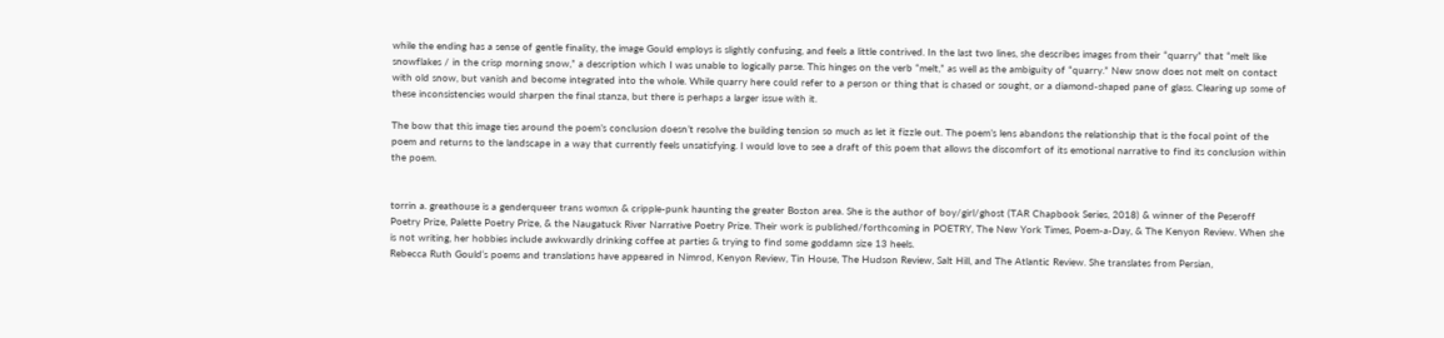while the ending has a sense of gentle finality, the image Gould employs is slightly confusing, and feels a little contrived. In the last two lines, she describes images from their “quarry” that “melt like snowflakes / in the crisp morning snow,” a description which I was unable to logically parse. This hinges on the verb “melt,” as well as the ambiguity of “quarry.” New snow does not melt on contact with old snow, but vanish and become integrated into the whole. While quarry here could refer to a person or thing that is chased or sought, or a diamond-shaped pane of glass. Clearing up some of these inconsistencies would sharpen the final stanza, but there is perhaps a larger issue with it.

The bow that this image ties around the poem’s conclusion doesn’t resolve the building tension so much as let it fizzle out. The poem’s lens abandons the relationship that is the focal point of the poem and returns to the landscape in a way that currently feels unsatisfying. I would love to see a draft of this poem that allows the discomfort of its emotional narrative to find its conclusion within the poem.


torrin a. greathouse is a genderqueer trans womxn & cripple-punk haunting the greater Boston area. She is the author of boy/girl/ghost (TAR Chapbook Series, 2018) & winner of the Peseroff Poetry Prize, Palette Poetry Prize, & the Naugatuck River Narrative Poetry Prize. Their work is published/forthcoming in POETRY, The New York Times, Poem-a-Day, & The Kenyon Review. When she is not writing, her hobbies include awkwardly drinking coffee at parties & trying to find some goddamn size 13 heels.
Rebecca Ruth Gould‘s poems and translations have appeared in Nimrod, Kenyon Review, Tin House, The Hudson Review, Salt Hill, and The Atlantic Review. She translates from Persian,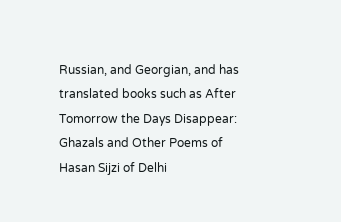Russian, and Georgian, and has translated books such as After Tomorrow the Days Disappear: Ghazals and Other Poems of Hasan Sijzi of Delhi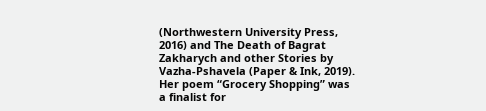(Northwestern University Press, 2016) and The Death of Bagrat Zakharych and other Stories by Vazha-Pshavela (Paper & Ink, 2019). Her poem “Grocery Shopping” was a finalist for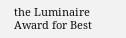the Luminaire Award for Best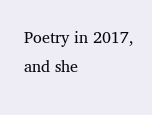Poetry in 2017, and she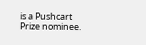is a Pushcart Prize nominee.